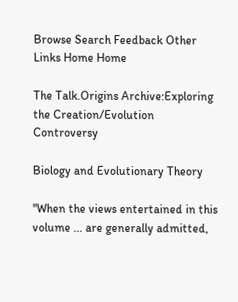Browse Search Feedback Other Links Home Home

The Talk.Origins Archive:Exploring the Creation/Evolution Controversy

Biology and Evolutionary Theory

"When the views entertained in this volume ... are generally admitted,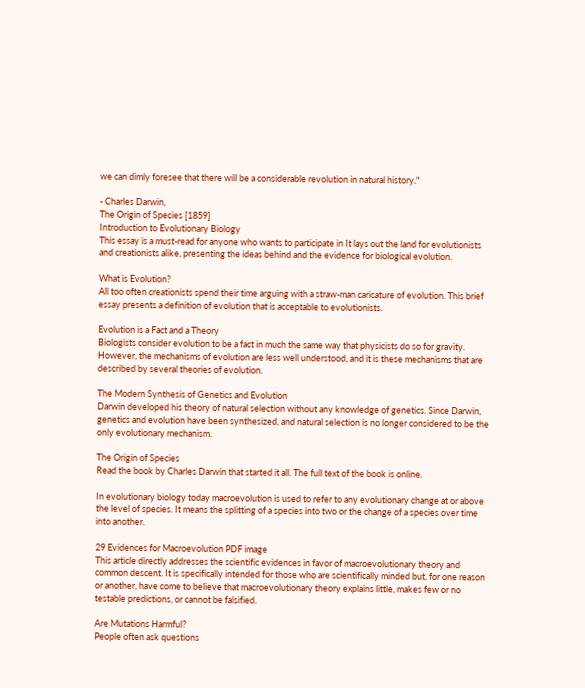we can dimly foresee that there will be a considerable revolution in natural history."

- Charles Darwin,
The Origin of Species [1859]
Introduction to Evolutionary Biology
This essay is a must-read for anyone who wants to participate in It lays out the land for evolutionists and creationists alike, presenting the ideas behind and the evidence for biological evolution.

What is Evolution?
All too often creationists spend their time arguing with a straw-man caricature of evolution. This brief essay presents a definition of evolution that is acceptable to evolutionists.

Evolution is a Fact and a Theory
Biologists consider evolution to be a fact in much the same way that physicists do so for gravity. However, the mechanisms of evolution are less well understood, and it is these mechanisms that are described by several theories of evolution.

The Modern Synthesis of Genetics and Evolution
Darwin developed his theory of natural selection without any knowledge of genetics. Since Darwin, genetics and evolution have been synthesized, and natural selection is no longer considered to be the only evolutionary mechanism.

The Origin of Species
Read the book by Charles Darwin that started it all. The full text of the book is online.

In evolutionary biology today macroevolution is used to refer to any evolutionary change at or above the level of species. It means the splitting of a species into two or the change of a species over time into another.

29 Evidences for Macroevolution PDF image
This article directly addresses the scientific evidences in favor of macroevolutionary theory and common descent. It is specifically intended for those who are scientifically minded but, for one reason or another, have come to believe that macroevolutionary theory explains little, makes few or no testable predictions, or cannot be falsified.

Are Mutations Harmful?
People often ask questions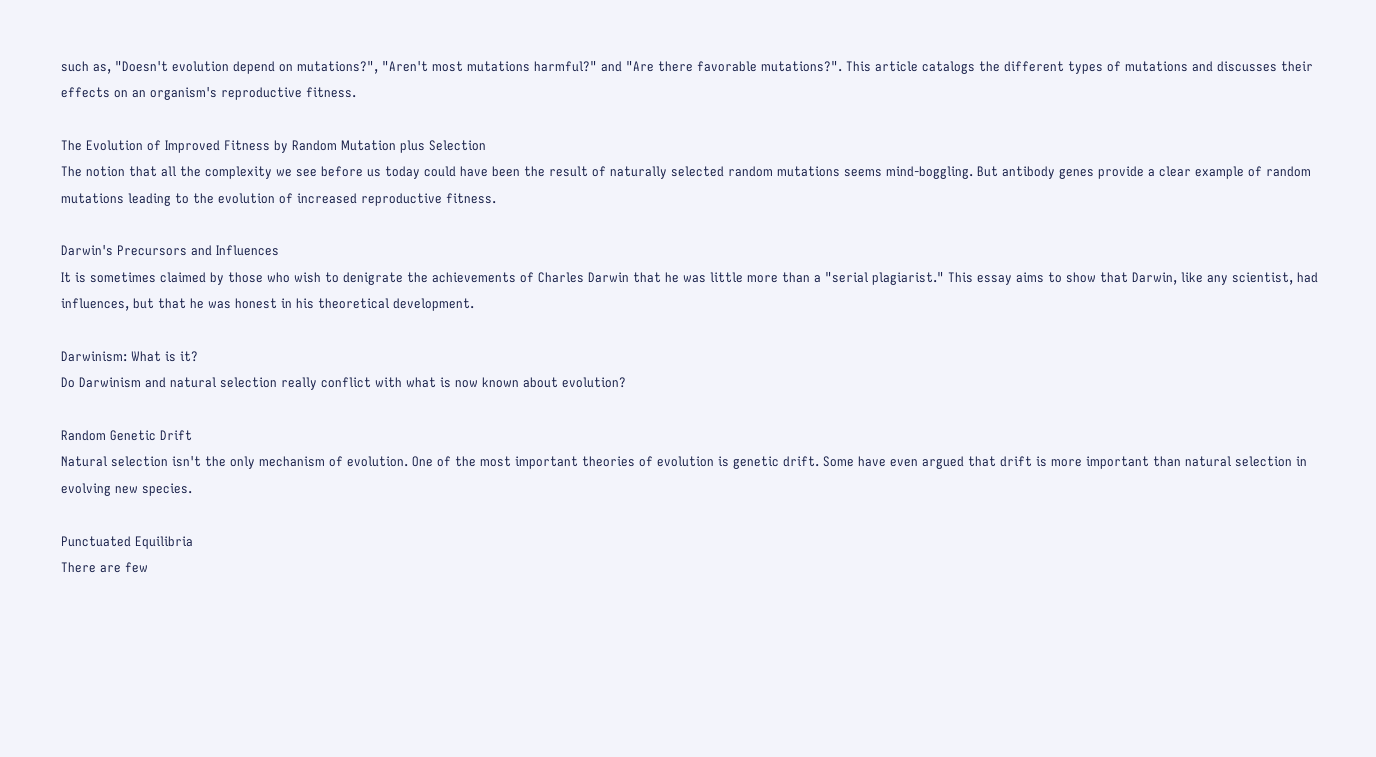such as, "Doesn't evolution depend on mutations?", "Aren't most mutations harmful?" and "Are there favorable mutations?". This article catalogs the different types of mutations and discusses their effects on an organism's reproductive fitness.

The Evolution of Improved Fitness by Random Mutation plus Selection
The notion that all the complexity we see before us today could have been the result of naturally selected random mutations seems mind-boggling. But antibody genes provide a clear example of random mutations leading to the evolution of increased reproductive fitness.

Darwin's Precursors and Influences
It is sometimes claimed by those who wish to denigrate the achievements of Charles Darwin that he was little more than a "serial plagiarist." This essay aims to show that Darwin, like any scientist, had influences, but that he was honest in his theoretical development.

Darwinism: What is it?
Do Darwinism and natural selection really conflict with what is now known about evolution?

Random Genetic Drift
Natural selection isn't the only mechanism of evolution. One of the most important theories of evolution is genetic drift. Some have even argued that drift is more important than natural selection in evolving new species.

Punctuated Equilibria
There are few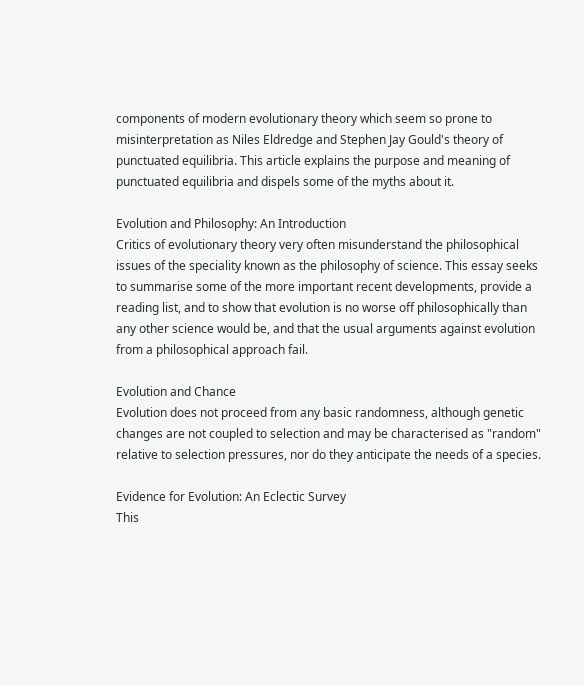components of modern evolutionary theory which seem so prone to misinterpretation as Niles Eldredge and Stephen Jay Gould's theory of punctuated equilibria. This article explains the purpose and meaning of punctuated equilibria and dispels some of the myths about it.

Evolution and Philosophy: An Introduction
Critics of evolutionary theory very often misunderstand the philosophical issues of the speciality known as the philosophy of science. This essay seeks to summarise some of the more important recent developments, provide a reading list, and to show that evolution is no worse off philosophically than any other science would be, and that the usual arguments against evolution from a philosophical approach fail.

Evolution and Chance
Evolution does not proceed from any basic randomness, although genetic changes are not coupled to selection and may be characterised as "random" relative to selection pressures, nor do they anticipate the needs of a species.

Evidence for Evolution: An Eclectic Survey
This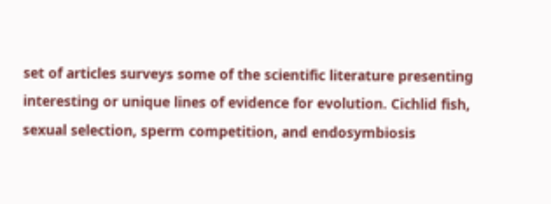set of articles surveys some of the scientific literature presenting interesting or unique lines of evidence for evolution. Cichlid fish, sexual selection, sperm competition, and endosymbiosis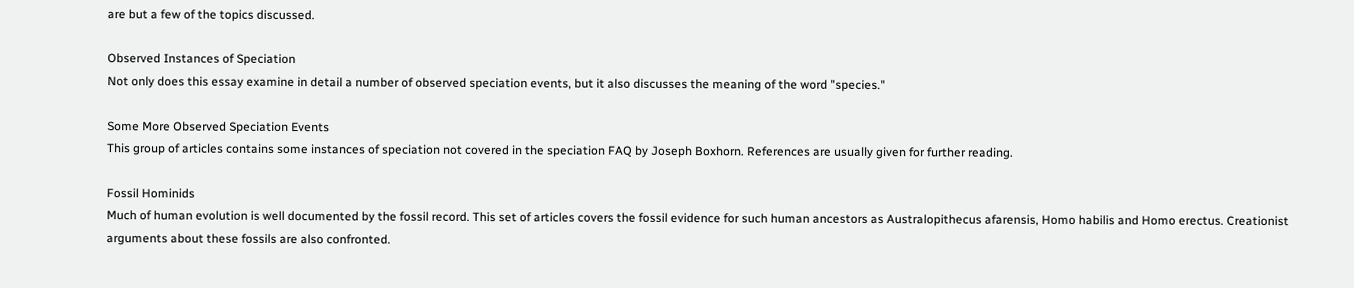are but a few of the topics discussed.

Observed Instances of Speciation
Not only does this essay examine in detail a number of observed speciation events, but it also discusses the meaning of the word "species."

Some More Observed Speciation Events
This group of articles contains some instances of speciation not covered in the speciation FAQ by Joseph Boxhorn. References are usually given for further reading.

Fossil Hominids
Much of human evolution is well documented by the fossil record. This set of articles covers the fossil evidence for such human ancestors as Australopithecus afarensis, Homo habilis and Homo erectus. Creationist arguments about these fossils are also confronted.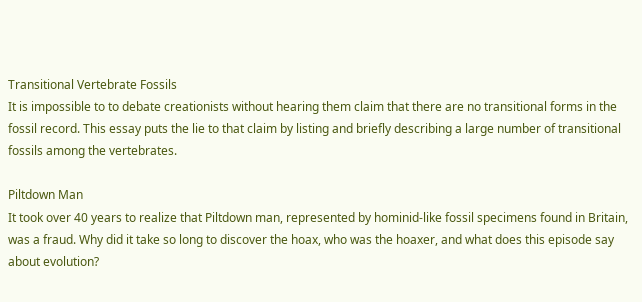Transitional Vertebrate Fossils
It is impossible to to debate creationists without hearing them claim that there are no transitional forms in the fossil record. This essay puts the lie to that claim by listing and briefly describing a large number of transitional fossils among the vertebrates.

Piltdown Man
It took over 40 years to realize that Piltdown man, represented by hominid-like fossil specimens found in Britain, was a fraud. Why did it take so long to discover the hoax, who was the hoaxer, and what does this episode say about evolution?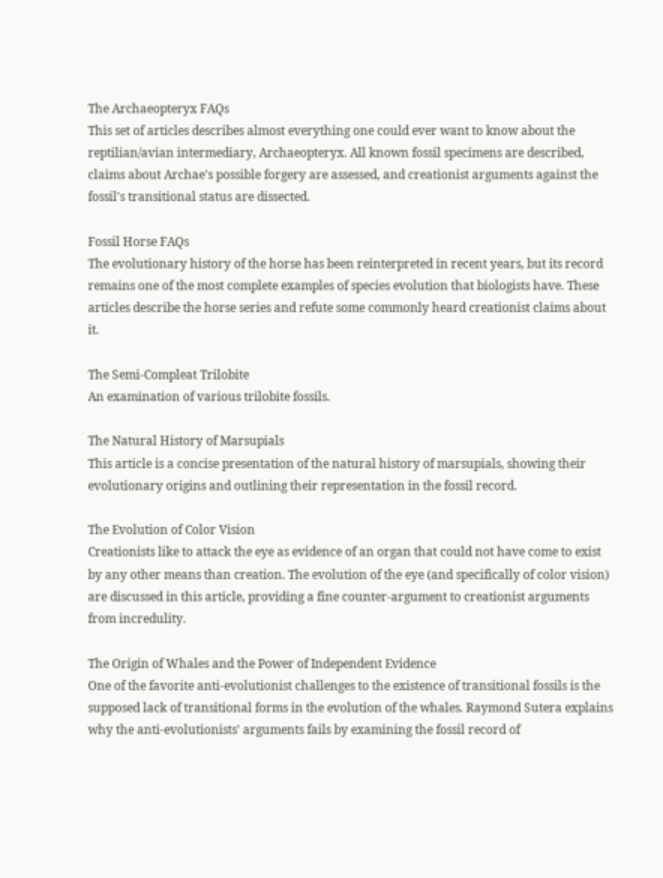The Archaeopteryx FAQs
This set of articles describes almost everything one could ever want to know about the reptilian/avian intermediary, Archaeopteryx. All known fossil specimens are described, claims about Archae's possible forgery are assessed, and creationist arguments against the fossil's transitional status are dissected.

Fossil Horse FAQs
The evolutionary history of the horse has been reinterpreted in recent years, but its record remains one of the most complete examples of species evolution that biologists have. These articles describe the horse series and refute some commonly heard creationist claims about it.

The Semi-Compleat Trilobite
An examination of various trilobite fossils.

The Natural History of Marsupials
This article is a concise presentation of the natural history of marsupials, showing their evolutionary origins and outlining their representation in the fossil record.

The Evolution of Color Vision
Creationists like to attack the eye as evidence of an organ that could not have come to exist by any other means than creation. The evolution of the eye (and specifically of color vision) are discussed in this article, providing a fine counter-argument to creationist arguments from incredulity.

The Origin of Whales and the Power of Independent Evidence
One of the favorite anti-evolutionist challenges to the existence of transitional fossils is the supposed lack of transitional forms in the evolution of the whales. Raymond Sutera explains why the anti-evolutionists' arguments fails by examining the fossil record of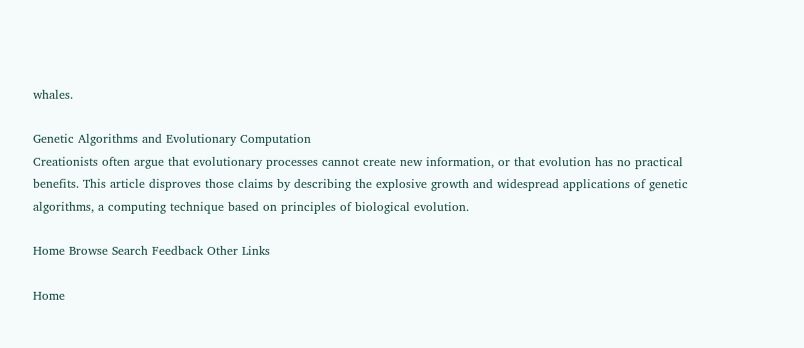whales.

Genetic Algorithms and Evolutionary Computation
Creationists often argue that evolutionary processes cannot create new information, or that evolution has no practical benefits. This article disproves those claims by describing the explosive growth and widespread applications of genetic algorithms, a computing technique based on principles of biological evolution.

Home Browse Search Feedback Other Links

Home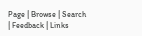Page | Browse | Search | Feedback | Links